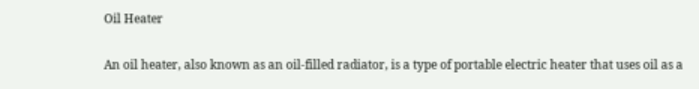Oil Heater

An oil heater, also known as an oil-filled radiator, is a type of portable electric heater that uses oil as a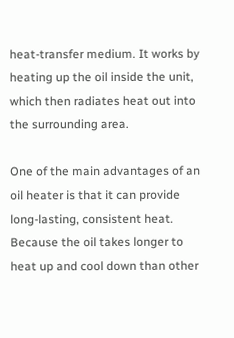heat-transfer medium. It works by heating up the oil inside the unit, which then radiates heat out into the surrounding area.

One of the main advantages of an oil heater is that it can provide long-lasting, consistent heat. Because the oil takes longer to heat up and cool down than other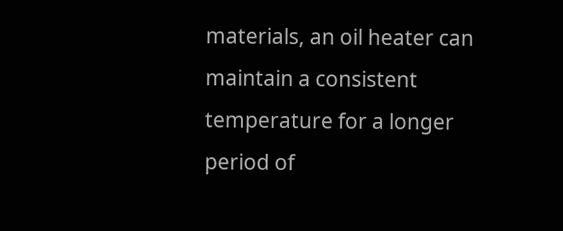materials, an oil heater can maintain a consistent temperature for a longer period of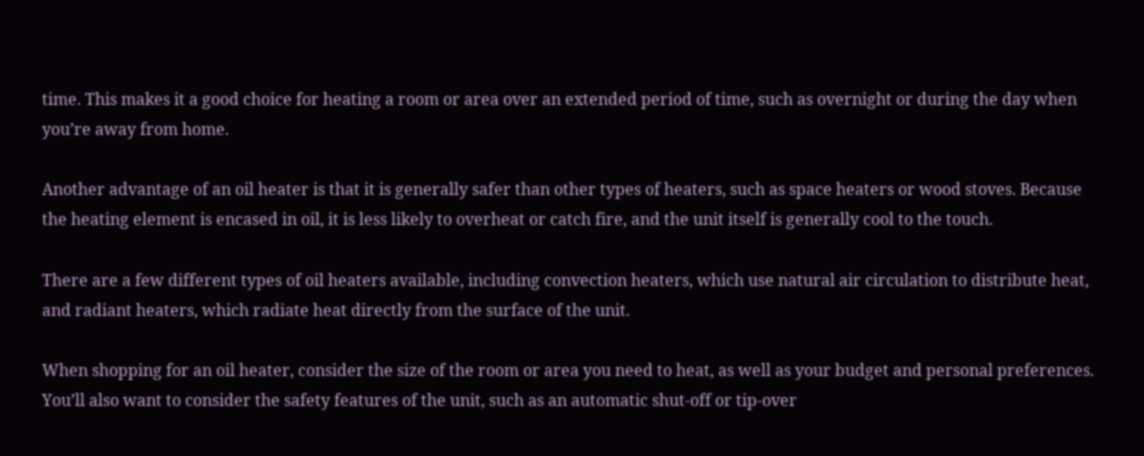time. This makes it a good choice for heating a room or area over an extended period of time, such as overnight or during the day when you’re away from home.

Another advantage of an oil heater is that it is generally safer than other types of heaters, such as space heaters or wood stoves. Because the heating element is encased in oil, it is less likely to overheat or catch fire, and the unit itself is generally cool to the touch.

There are a few different types of oil heaters available, including convection heaters, which use natural air circulation to distribute heat, and radiant heaters, which radiate heat directly from the surface of the unit.

When shopping for an oil heater, consider the size of the room or area you need to heat, as well as your budget and personal preferences. You’ll also want to consider the safety features of the unit, such as an automatic shut-off or tip-over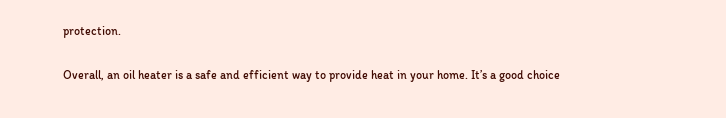protection.

Overall, an oil heater is a safe and efficient way to provide heat in your home. It’s a good choice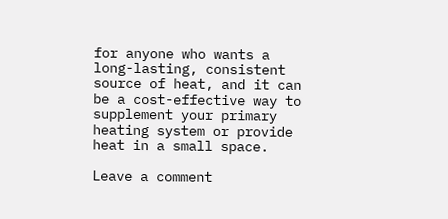for anyone who wants a long-lasting, consistent source of heat, and it can be a cost-effective way to supplement your primary heating system or provide heat in a small space.

Leave a comment